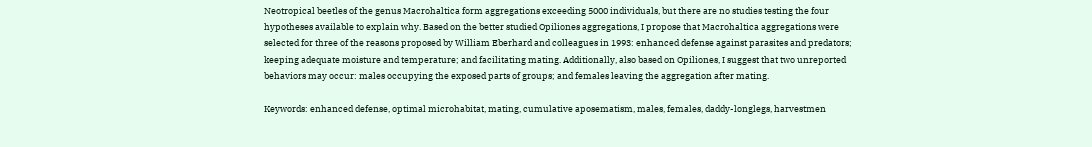Neotropical beetles of the genus Macrohaltica form aggregations exceeding 5000 individuals, but there are no studies testing the four hypotheses available to explain why. Based on the better studied Opiliones aggregations, I propose that Macrohaltica aggregations were selected for three of the reasons proposed by William Eberhard and colleagues in 1993: enhanced defense against parasites and predators; keeping adequate moisture and temperature; and facilitating mating. Additionally, also based on Opiliones, I suggest that two unreported behaviors may occur: males occupying the exposed parts of groups; and females leaving the aggregation after mating.

Keywords: enhanced defense, optimal microhabitat, mating, cumulative aposematism, males, females, daddy-longlegs, harvestmen